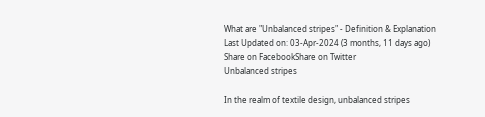What are "Unbalanced stripes" - Definition & Explanation
Last Updated on: 03-Apr-2024 (3 months, 11 days ago)
Share on FacebookShare on Twitter
Unbalanced stripes

In the realm of textile design, unbalanced stripes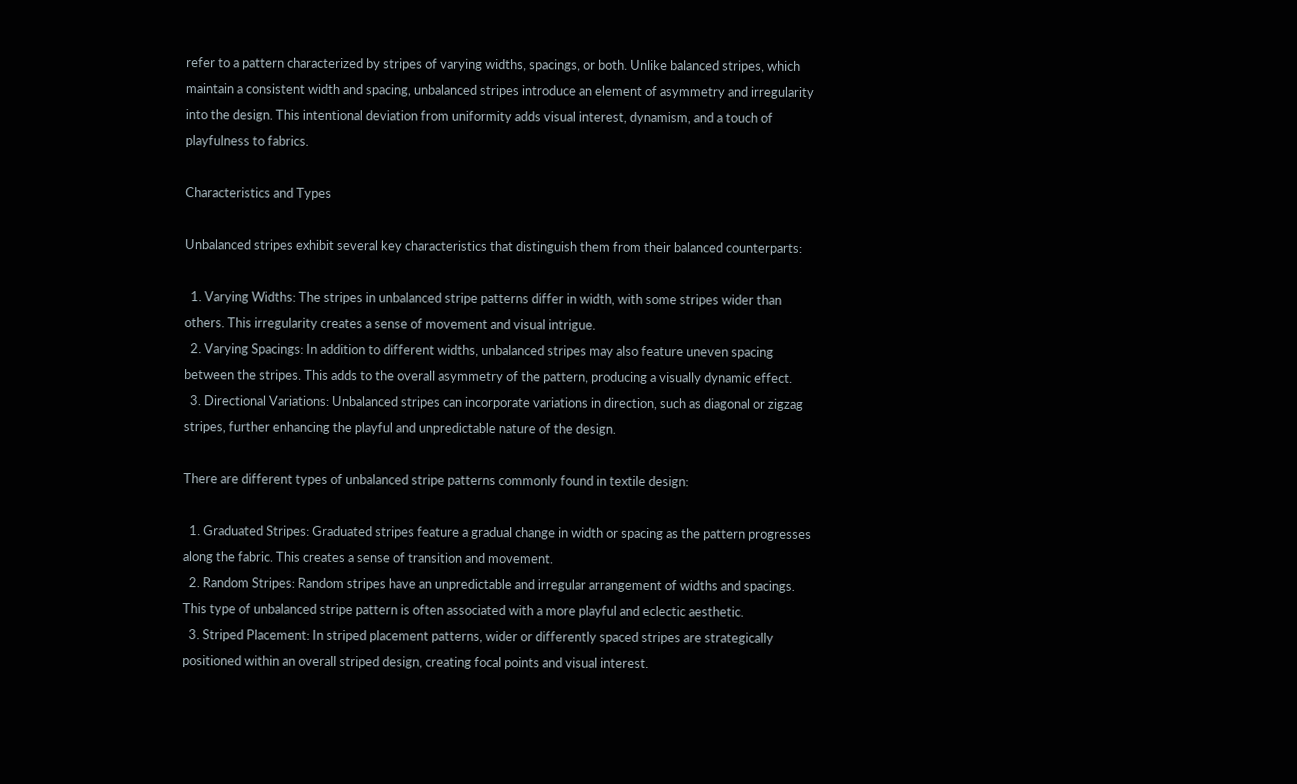refer to a pattern characterized by stripes of varying widths, spacings, or both. Unlike balanced stripes, which maintain a consistent width and spacing, unbalanced stripes introduce an element of asymmetry and irregularity into the design. This intentional deviation from uniformity adds visual interest, dynamism, and a touch of playfulness to fabrics.

Characteristics and Types

Unbalanced stripes exhibit several key characteristics that distinguish them from their balanced counterparts:

  1. Varying Widths: The stripes in unbalanced stripe patterns differ in width, with some stripes wider than others. This irregularity creates a sense of movement and visual intrigue.
  2. Varying Spacings: In addition to different widths, unbalanced stripes may also feature uneven spacing between the stripes. This adds to the overall asymmetry of the pattern, producing a visually dynamic effect.
  3. Directional Variations: Unbalanced stripes can incorporate variations in direction, such as diagonal or zigzag stripes, further enhancing the playful and unpredictable nature of the design.

There are different types of unbalanced stripe patterns commonly found in textile design:

  1. Graduated Stripes: Graduated stripes feature a gradual change in width or spacing as the pattern progresses along the fabric. This creates a sense of transition and movement.
  2. Random Stripes: Random stripes have an unpredictable and irregular arrangement of widths and spacings. This type of unbalanced stripe pattern is often associated with a more playful and eclectic aesthetic.
  3. Striped Placement: In striped placement patterns, wider or differently spaced stripes are strategically positioned within an overall striped design, creating focal points and visual interest.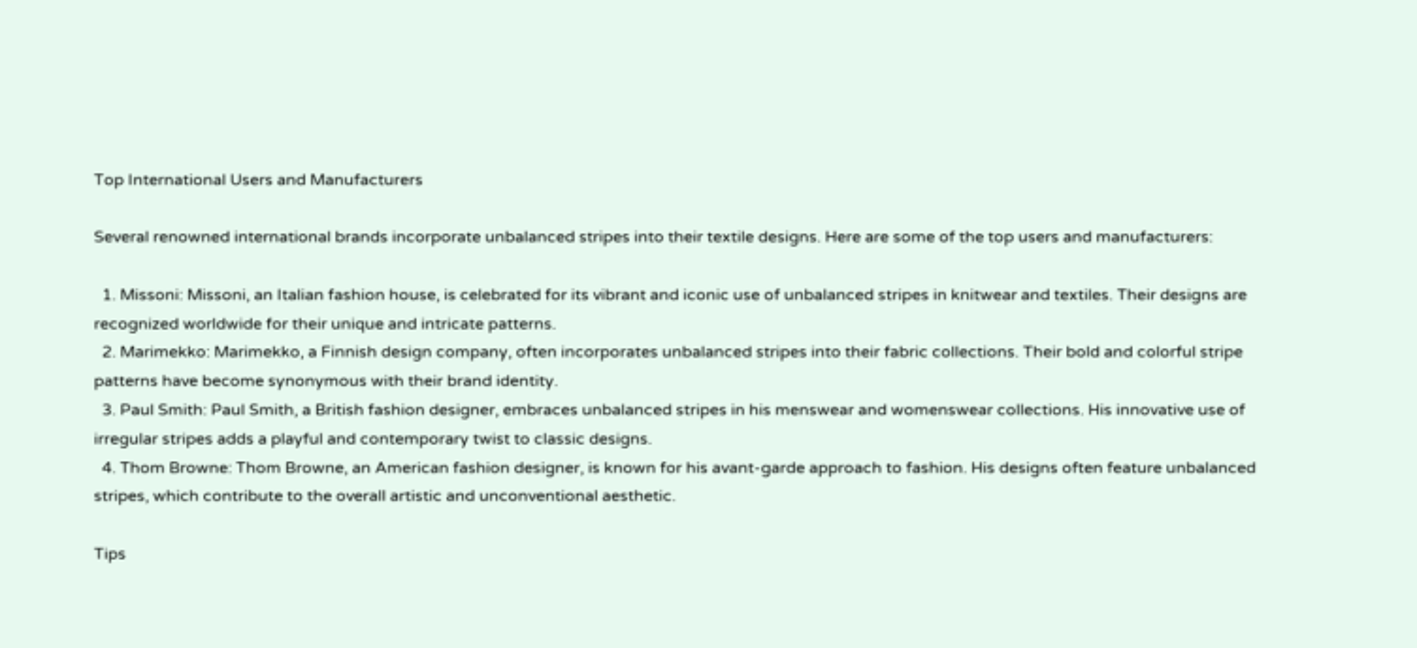Top International Users and Manufacturers

Several renowned international brands incorporate unbalanced stripes into their textile designs. Here are some of the top users and manufacturers:

  1. Missoni: Missoni, an Italian fashion house, is celebrated for its vibrant and iconic use of unbalanced stripes in knitwear and textiles. Their designs are recognized worldwide for their unique and intricate patterns.
  2. Marimekko: Marimekko, a Finnish design company, often incorporates unbalanced stripes into their fabric collections. Their bold and colorful stripe patterns have become synonymous with their brand identity.
  3. Paul Smith: Paul Smith, a British fashion designer, embraces unbalanced stripes in his menswear and womenswear collections. His innovative use of irregular stripes adds a playful and contemporary twist to classic designs.
  4. Thom Browne: Thom Browne, an American fashion designer, is known for his avant-garde approach to fashion. His designs often feature unbalanced stripes, which contribute to the overall artistic and unconventional aesthetic.

Tips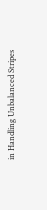in Handling Unbalanced Stripes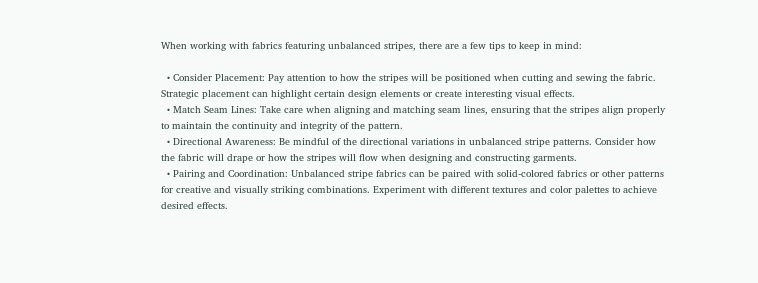When working with fabrics featuring unbalanced stripes, there are a few tips to keep in mind:

  • Consider Placement: Pay attention to how the stripes will be positioned when cutting and sewing the fabric. Strategic placement can highlight certain design elements or create interesting visual effects.
  • Match Seam Lines: Take care when aligning and matching seam lines, ensuring that the stripes align properly to maintain the continuity and integrity of the pattern.
  • Directional Awareness: Be mindful of the directional variations in unbalanced stripe patterns. Consider how the fabric will drape or how the stripes will flow when designing and constructing garments.
  • Pairing and Coordination: Unbalanced stripe fabrics can be paired with solid-colored fabrics or other patterns for creative and visually striking combinations. Experiment with different textures and color palettes to achieve desired effects.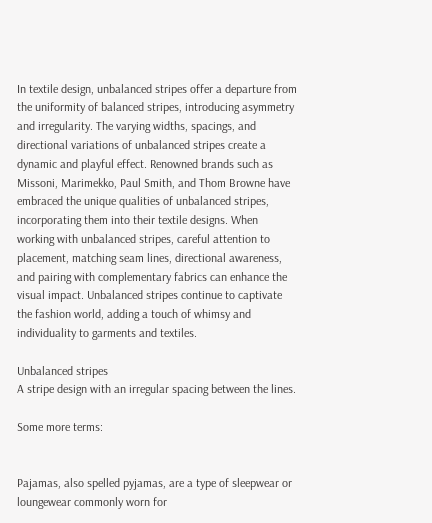In textile design, unbalanced stripes offer a departure from the uniformity of balanced stripes, introducing asymmetry and irregularity. The varying widths, spacings, and directional variations of unbalanced stripes create a dynamic and playful effect. Renowned brands such as Missoni, Marimekko, Paul Smith, and Thom Browne have embraced the unique qualities of unbalanced stripes, incorporating them into their textile designs. When working with unbalanced stripes, careful attention to placement, matching seam lines, directional awareness, and pairing with complementary fabrics can enhance the visual impact. Unbalanced stripes continue to captivate the fashion world, adding a touch of whimsy and individuality to garments and textiles.

Unbalanced stripes
A stripe design with an irregular spacing between the lines.

Some more terms:


Pajamas, also spelled pyjamas, are a type of sleepwear or loungewear commonly worn for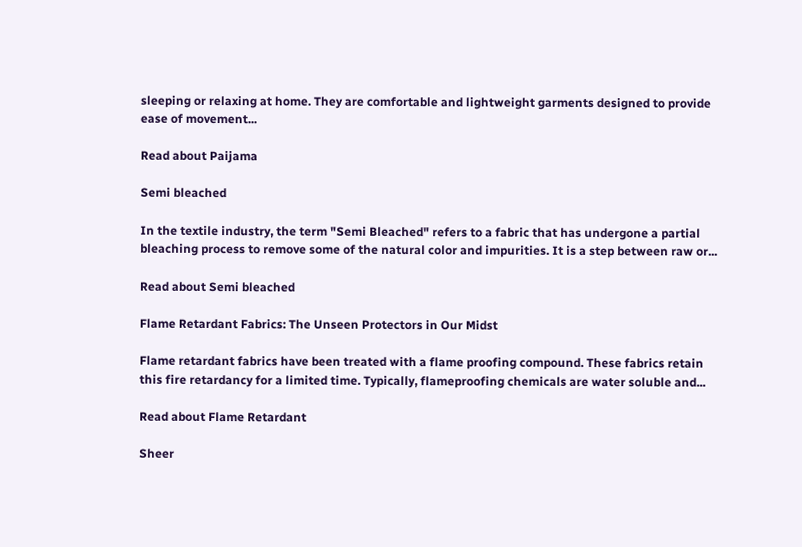sleeping or relaxing at home. They are comfortable and lightweight garments designed to provide ease of movement...

Read about Paijama

Semi bleached

In the textile industry, the term "Semi Bleached" refers to a fabric that has undergone a partial bleaching process to remove some of the natural color and impurities. It is a step between raw or...

Read about Semi bleached

Flame Retardant Fabrics: The Unseen Protectors in Our Midst

Flame retardant fabrics have been treated with a flame proofing compound. These fabrics retain this fire retardancy for a limited time. Typically, flameproofing chemicals are water soluble and...

Read about Flame Retardant

Sheer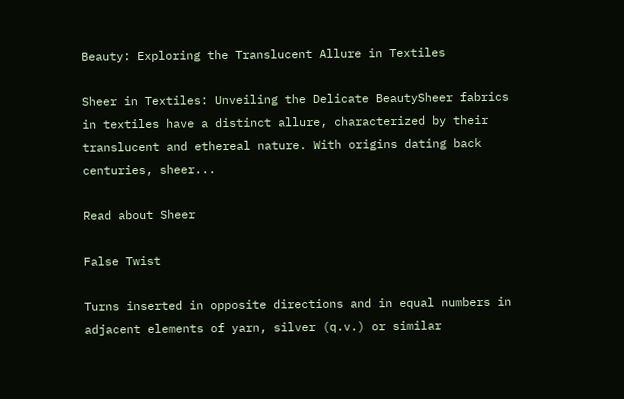Beauty: Exploring the Translucent Allure in Textiles

Sheer in Textiles: Unveiling the Delicate BeautySheer fabrics in textiles have a distinct allure, characterized by their translucent and ethereal nature. With origins dating back centuries, sheer...

Read about Sheer

False Twist

Turns inserted in opposite directions and in equal numbers in adjacent elements of yarn, silver (q.v.) or similar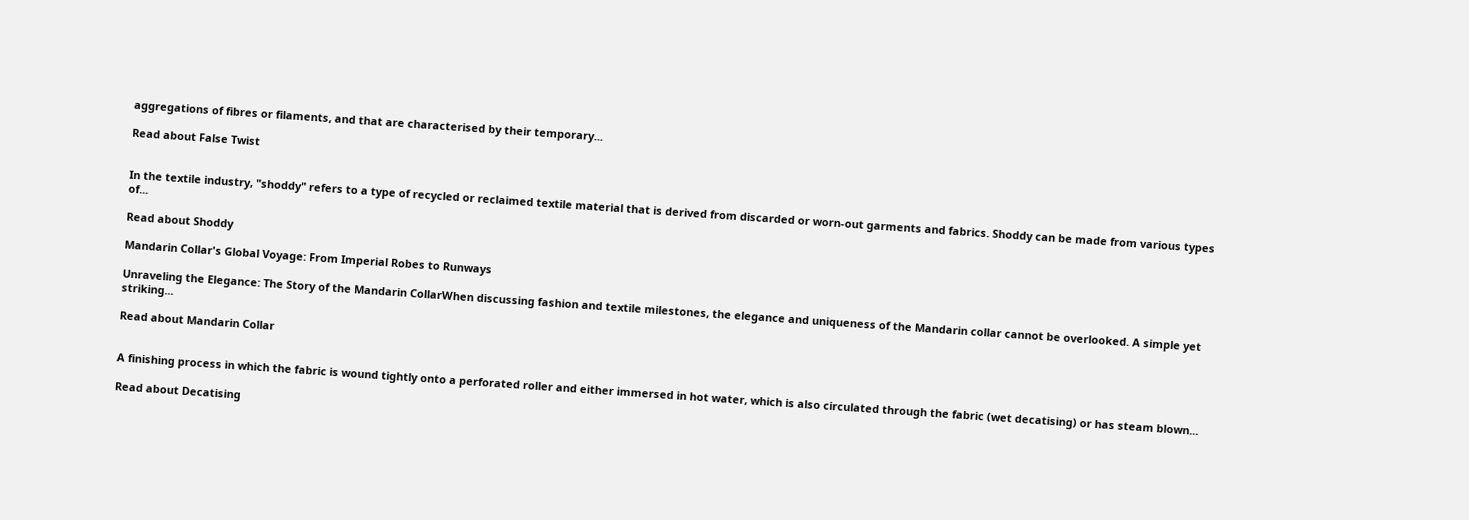aggregations of fibres or filaments, and that are characterised by their temporary...

Read about False Twist


In the textile industry, "shoddy" refers to a type of recycled or reclaimed textile material that is derived from discarded or worn-out garments and fabrics. Shoddy can be made from various types of...

Read about Shoddy

Mandarin Collar's Global Voyage: From Imperial Robes to Runways

Unraveling the Elegance: The Story of the Mandarin CollarWhen discussing fashion and textile milestones, the elegance and uniqueness of the Mandarin collar cannot be overlooked. A simple yet striking...

Read about Mandarin Collar


A finishing process in which the fabric is wound tightly onto a perforated roller and either immersed in hot water, which is also circulated through the fabric (wet decatising) or has steam blown...

Read about Decatising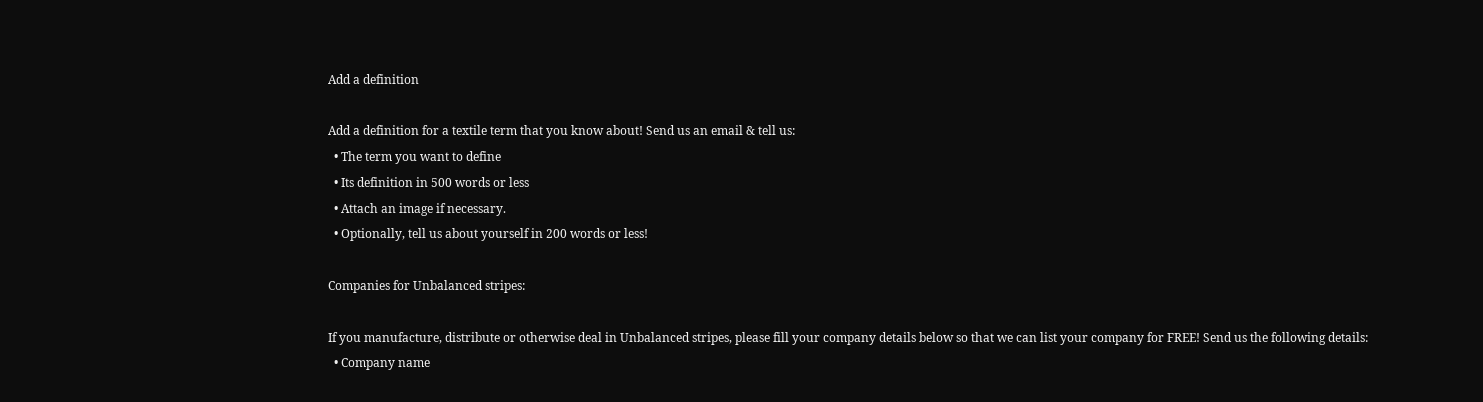Add a definition

Add a definition for a textile term that you know about! Send us an email & tell us:
  • The term you want to define
  • Its definition in 500 words or less
  • Attach an image if necessary.
  • Optionally, tell us about yourself in 200 words or less!

Companies for Unbalanced stripes:

If you manufacture, distribute or otherwise deal in Unbalanced stripes, please fill your company details below so that we can list your company for FREE! Send us the following details:
  • Company name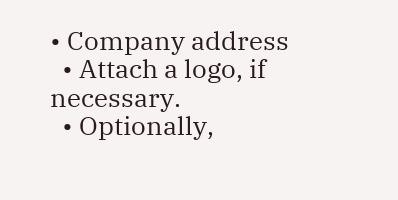• Company address
  • Attach a logo, if necessary.
  • Optionally,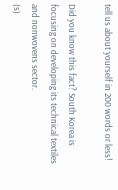tell us about yourself in 200 words or less!

Did you know this fact? South Korea is focusing on developing its technical textiles and nonwovens sector.
(s)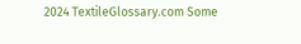2024 TextileGlossary.com Some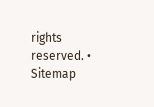rights reserved. • Sitemap